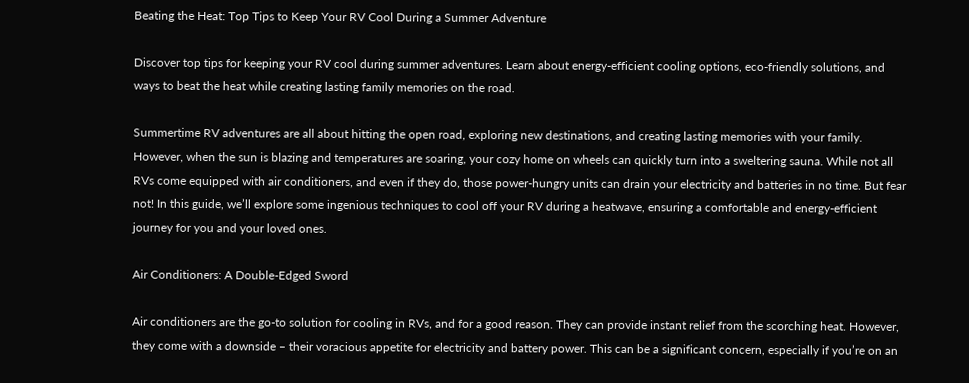Beating the Heat: Top Tips to Keep Your RV Cool During a Summer Adventure

Discover top tips for keeping your RV cool during summer adventures. Learn about energy-efficient cooling options, eco-friendly solutions, and ways to beat the heat while creating lasting family memories on the road.

Summertime RV adventures are all about hitting the open road, exploring new destinations, and creating lasting memories with your family. However, when the sun is blazing and temperatures are soaring, your cozy home on wheels can quickly turn into a sweltering sauna. While not all RVs come equipped with air conditioners, and even if they do, those power-hungry units can drain your electricity and batteries in no time. But fear not! In this guide, we’ll explore some ingenious techniques to cool off your RV during a heatwave, ensuring a comfortable and energy-efficient journey for you and your loved ones.

Air Conditioners: A Double-Edged Sword

Air conditioners are the go-to solution for cooling in RVs, and for a good reason. They can provide instant relief from the scorching heat. However, they come with a downside – their voracious appetite for electricity and battery power. This can be a significant concern, especially if you’re on an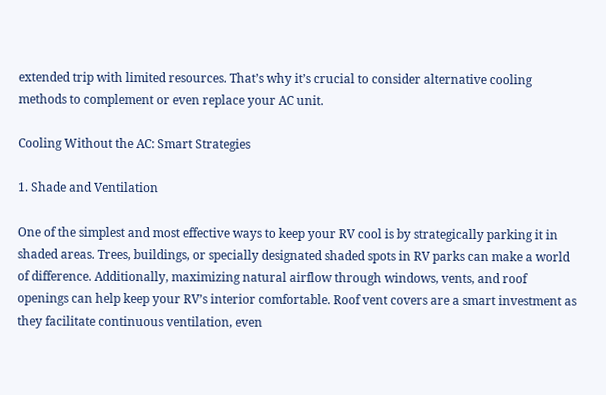extended trip with limited resources. That’s why it’s crucial to consider alternative cooling methods to complement or even replace your AC unit.

Cooling Without the AC: Smart Strategies

1. Shade and Ventilation

One of the simplest and most effective ways to keep your RV cool is by strategically parking it in shaded areas. Trees, buildings, or specially designated shaded spots in RV parks can make a world of difference. Additionally, maximizing natural airflow through windows, vents, and roof openings can help keep your RV’s interior comfortable. Roof vent covers are a smart investment as they facilitate continuous ventilation, even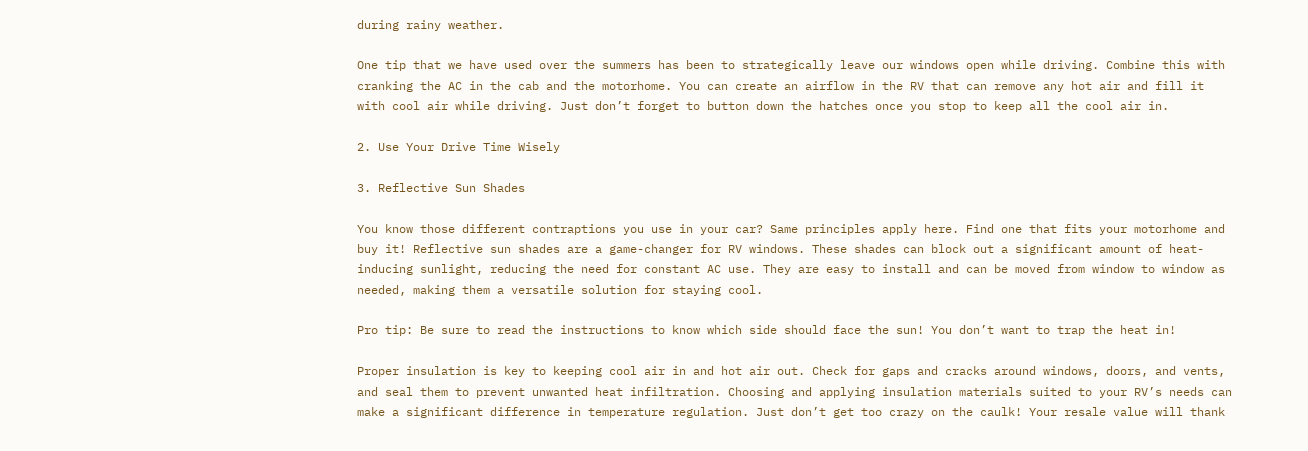during rainy weather.

One tip that we have used over the summers has been to strategically leave our windows open while driving. Combine this with cranking the AC in the cab and the motorhome. You can create an airflow in the RV that can remove any hot air and fill it with cool air while driving. Just don’t forget to button down the hatches once you stop to keep all the cool air in.

2. Use Your Drive Time Wisely

3. Reflective Sun Shades

You know those different contraptions you use in your car? Same principles apply here. Find one that fits your motorhome and buy it! Reflective sun shades are a game-changer for RV windows. These shades can block out a significant amount of heat-inducing sunlight, reducing the need for constant AC use. They are easy to install and can be moved from window to window as needed, making them a versatile solution for staying cool.

Pro tip: Be sure to read the instructions to know which side should face the sun! You don’t want to trap the heat in!

Proper insulation is key to keeping cool air in and hot air out. Check for gaps and cracks around windows, doors, and vents, and seal them to prevent unwanted heat infiltration. Choosing and applying insulation materials suited to your RV’s needs can make a significant difference in temperature regulation. Just don’t get too crazy on the caulk! Your resale value will thank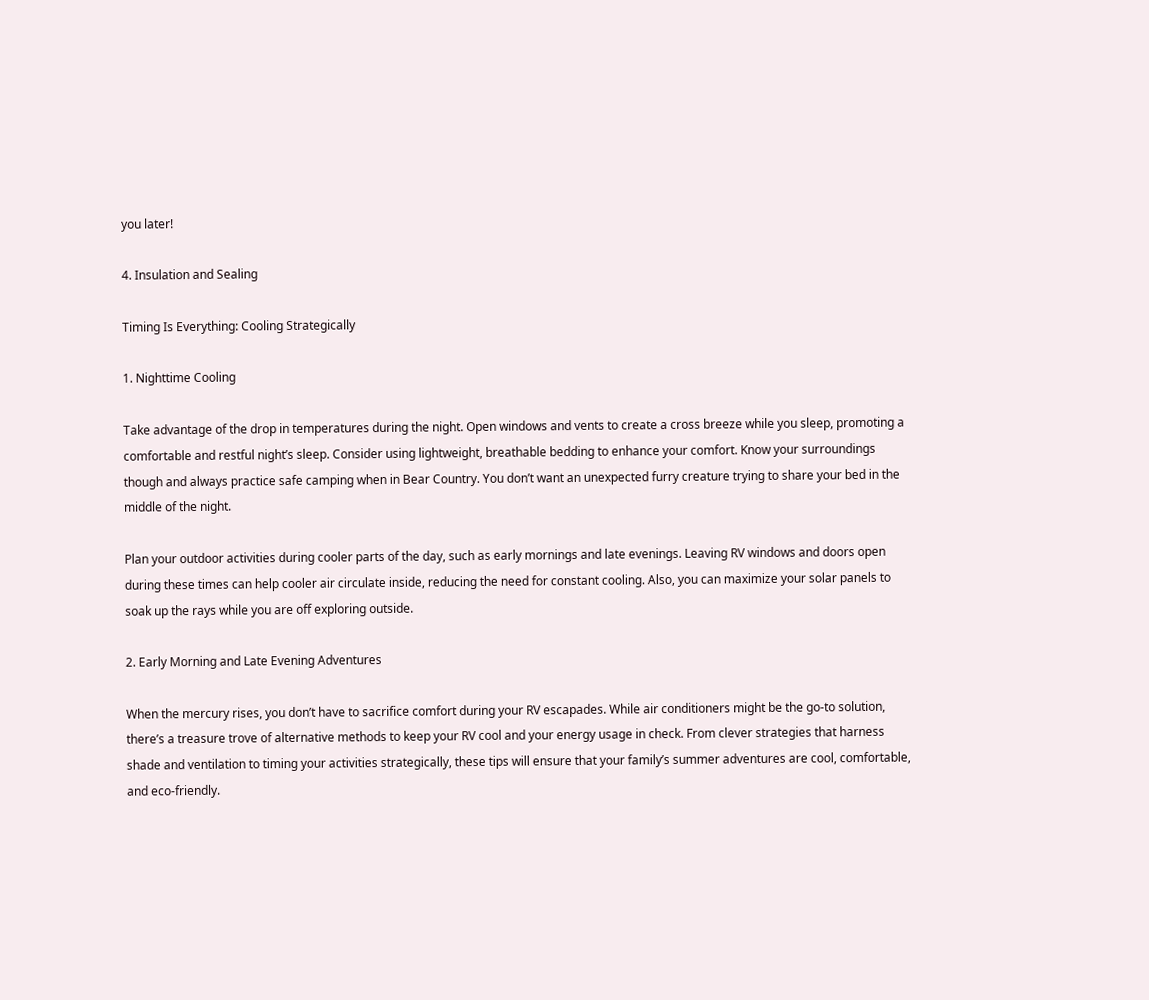you later!

4. Insulation and Sealing

Timing Is Everything: Cooling Strategically

1. Nighttime Cooling

Take advantage of the drop in temperatures during the night. Open windows and vents to create a cross breeze while you sleep, promoting a comfortable and restful night’s sleep. Consider using lightweight, breathable bedding to enhance your comfort. Know your surroundings though and always practice safe camping when in Bear Country. You don’t want an unexpected furry creature trying to share your bed in the middle of the night.

Plan your outdoor activities during cooler parts of the day, such as early mornings and late evenings. Leaving RV windows and doors open during these times can help cooler air circulate inside, reducing the need for constant cooling. Also, you can maximize your solar panels to soak up the rays while you are off exploring outside.

2. Early Morning and Late Evening Adventures

When the mercury rises, you don’t have to sacrifice comfort during your RV escapades. While air conditioners might be the go-to solution, there’s a treasure trove of alternative methods to keep your RV cool and your energy usage in check. From clever strategies that harness shade and ventilation to timing your activities strategically, these tips will ensure that your family’s summer adventures are cool, comfortable, and eco-friendly.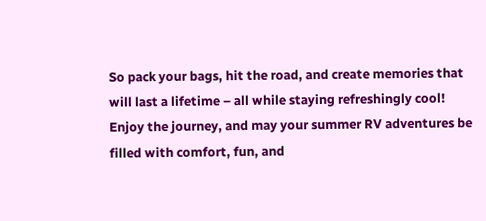So pack your bags, hit the road, and create memories that will last a lifetime – all while staying refreshingly cool! Enjoy the journey, and may your summer RV adventures be filled with comfort, fun, and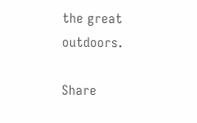the great outdoors.

Share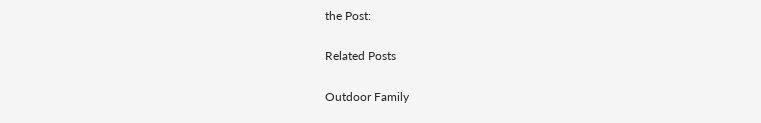the Post:

Related Posts

Outdoor Family